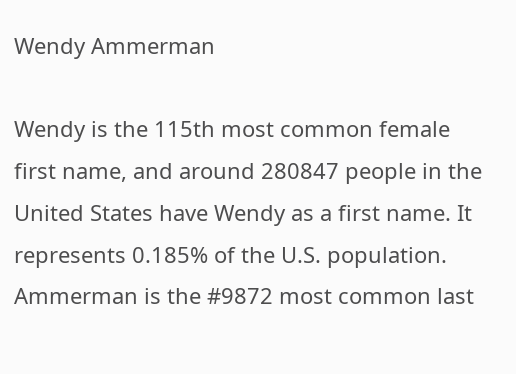Wendy Ammerman

Wendy is the 115th most common female first name, and around 280847 people in the United States have Wendy as a first name. It represents 0.185% of the U.S. population. Ammerman is the #9872 most common last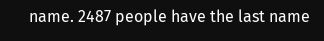name. 2487 people have the last name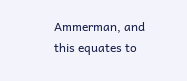Ammerman, and this equates to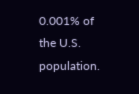0.001% of the U.S. population.